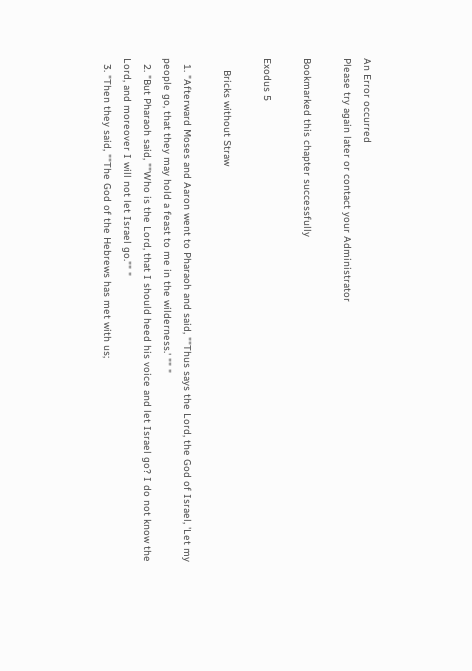An Error occurred
Please try again later or contact your Administrator

Bookmarked this chapter successfully

Exodus 5

    Bricks without Straw

  1. "Afterward Moses and Aaron went to Pharaoh and said, ""Thus says the Lord, the God of Israel, 'Let my people go, that they may hold a feast to me in the wilderness.' "" "
  2. "But Pharaoh said, ""Who is the Lord, that I should heed his voice and let Israel go? I do not know the Lord, and moreover I will not let Israel go."" "
  3. "Then they said, ""The God of the Hebrews has met with us;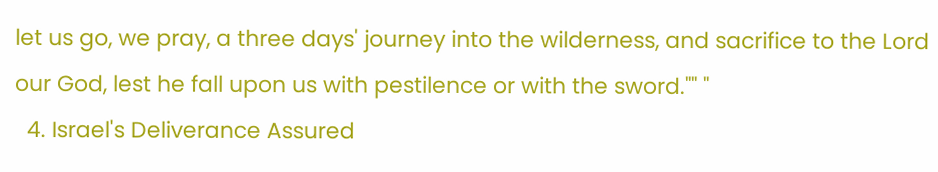let us go, we pray, a three days' journey into the wilderness, and sacrifice to the Lord our God, lest he fall upon us with pestilence or with the sword."" "
  4. Israel's Deliverance Assured